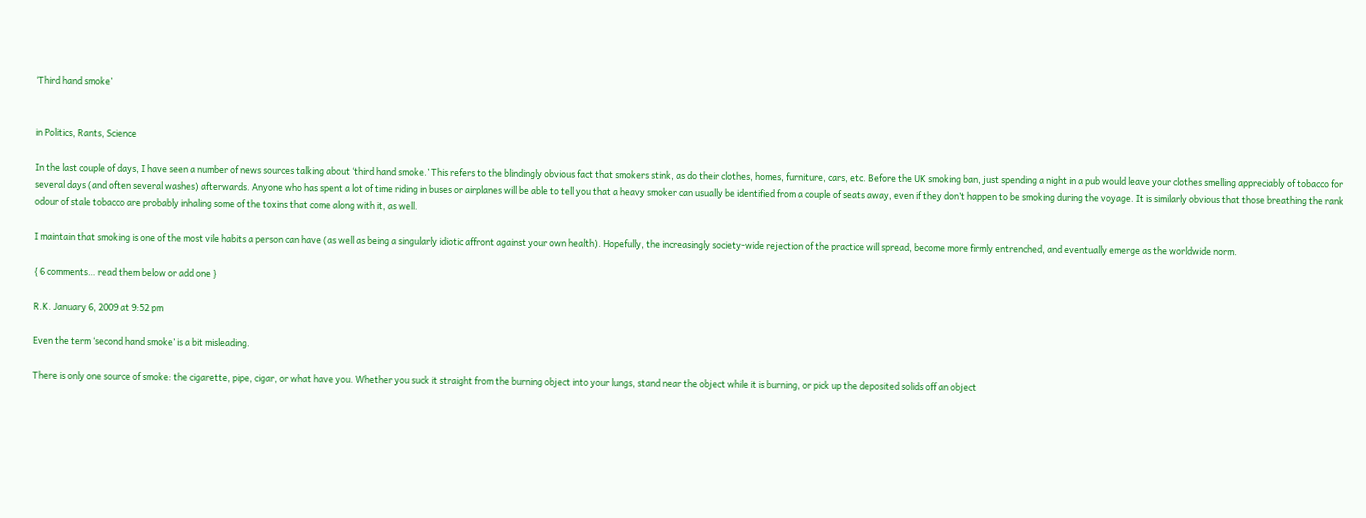‘Third hand smoke’


in Politics, Rants, Science

In the last couple of days, I have seen a number of news sources talking about ‘third hand smoke.’ This refers to the blindingly obvious fact that smokers stink, as do their clothes, homes, furniture, cars, etc. Before the UK smoking ban, just spending a night in a pub would leave your clothes smelling appreciably of tobacco for several days (and often several washes) afterwards. Anyone who has spent a lot of time riding in buses or airplanes will be able to tell you that a heavy smoker can usually be identified from a couple of seats away, even if they don’t happen to be smoking during the voyage. It is similarly obvious that those breathing the rank odour of stale tobacco are probably inhaling some of the toxins that come along with it, as well.

I maintain that smoking is one of the most vile habits a person can have (as well as being a singularly idiotic affront against your own health). Hopefully, the increasingly society-wide rejection of the practice will spread, become more firmly entrenched, and eventually emerge as the worldwide norm.

{ 6 comments… read them below or add one }

R.K. January 6, 2009 at 9:52 pm

Even the term ‘second hand smoke’ is a bit misleading.

There is only one source of smoke: the cigarette, pipe, cigar, or what have you. Whether you suck it straight from the burning object into your lungs, stand near the object while it is burning, or pick up the deposited solids off an object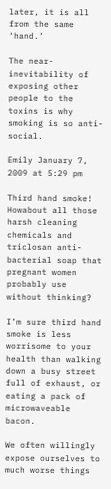later, it is all from the same ‘hand.’

The near-inevitability of exposing other people to the toxins is why smoking is so anti-social.

Emily January 7, 2009 at 5:29 pm

Third hand smoke! Howabout all those harsh cleaning chemicals and triclosan anti-bacterial soap that pregnant women probably use without thinking?

I’m sure third hand smoke is less worrisome to your health than walking down a busy street full of exhaust, or eating a pack of microwaveable bacon.

We often willingly expose ourselves to much worse things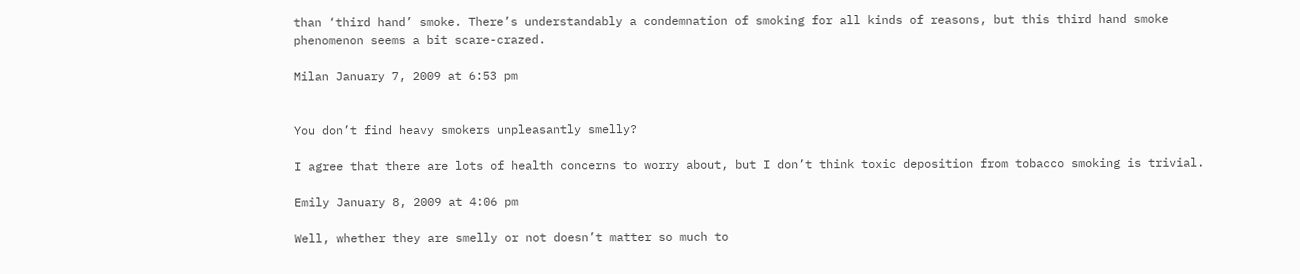than ‘third hand’ smoke. There’s understandably a condemnation of smoking for all kinds of reasons, but this third hand smoke phenomenon seems a bit scare-crazed.

Milan January 7, 2009 at 6:53 pm


You don’t find heavy smokers unpleasantly smelly?

I agree that there are lots of health concerns to worry about, but I don’t think toxic deposition from tobacco smoking is trivial.

Emily January 8, 2009 at 4:06 pm

Well, whether they are smelly or not doesn’t matter so much to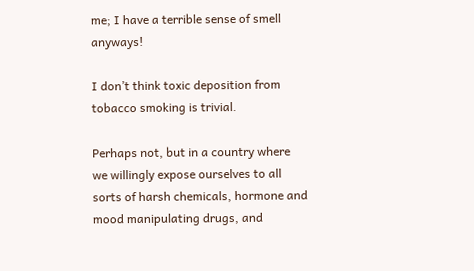me; I have a terrible sense of smell anyways!

I don’t think toxic deposition from tobacco smoking is trivial.

Perhaps not, but in a country where we willingly expose ourselves to all sorts of harsh chemicals, hormone and mood manipulating drugs, and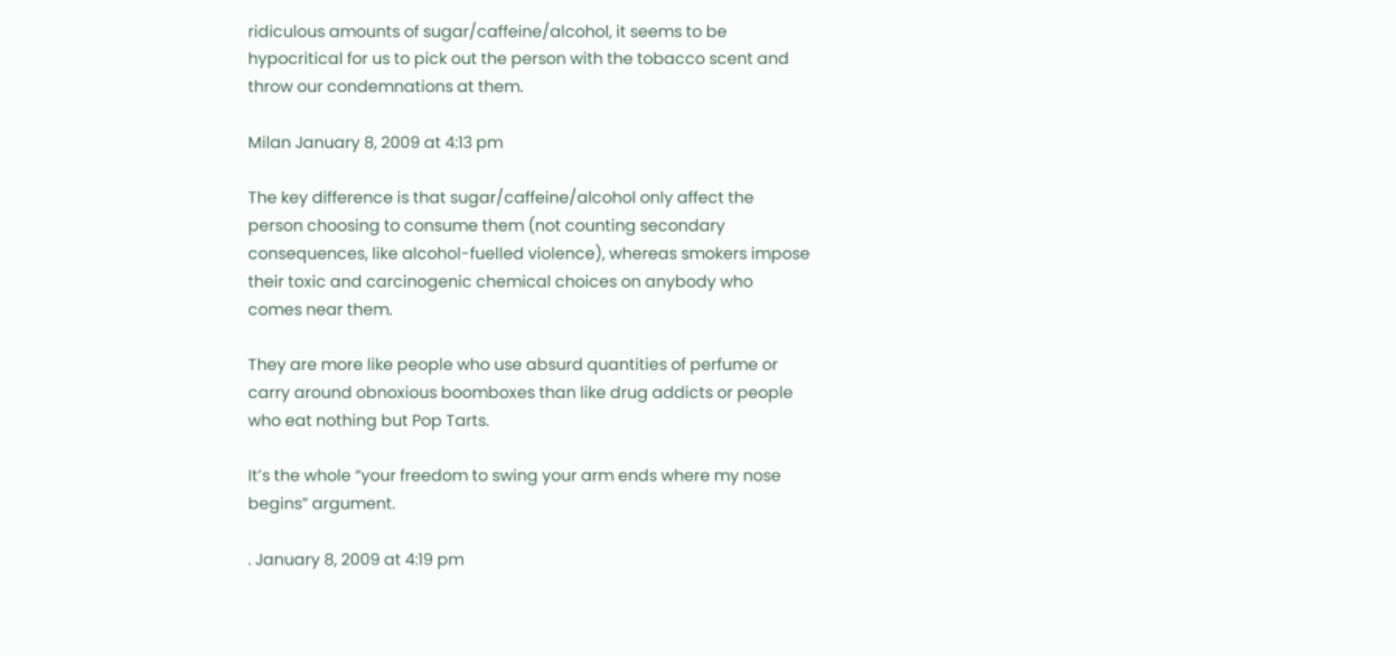ridiculous amounts of sugar/caffeine/alcohol, it seems to be hypocritical for us to pick out the person with the tobacco scent and throw our condemnations at them.

Milan January 8, 2009 at 4:13 pm

The key difference is that sugar/caffeine/alcohol only affect the person choosing to consume them (not counting secondary consequences, like alcohol-fuelled violence), whereas smokers impose their toxic and carcinogenic chemical choices on anybody who comes near them.

They are more like people who use absurd quantities of perfume or carry around obnoxious boomboxes than like drug addicts or people who eat nothing but Pop Tarts.

It’s the whole “your freedom to swing your arm ends where my nose begins” argument.

. January 8, 2009 at 4:19 pm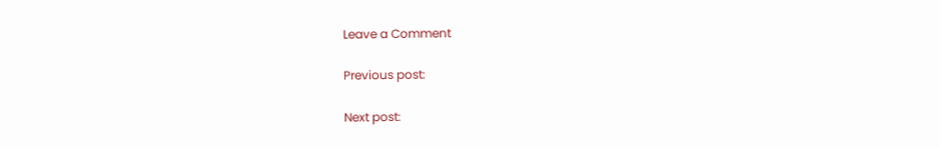Leave a Comment

Previous post:

Next post: